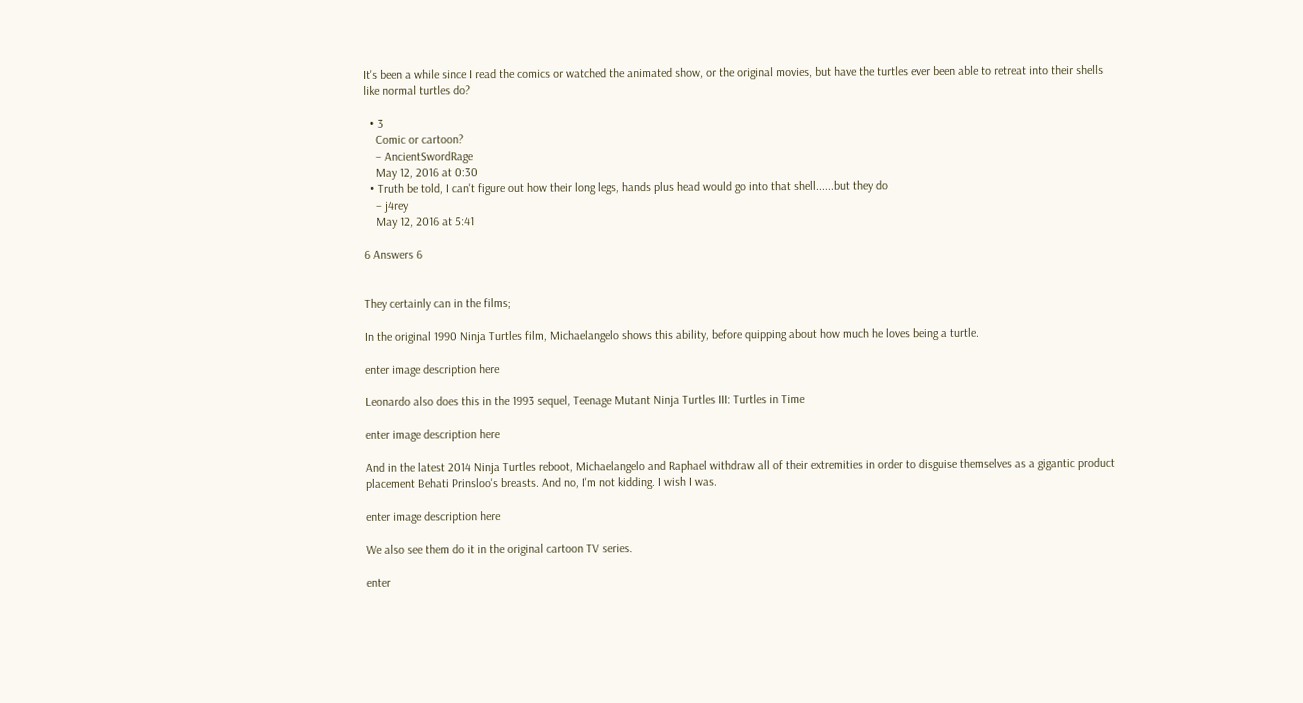It's been a while since I read the comics or watched the animated show, or the original movies, but have the turtles ever been able to retreat into their shells like normal turtles do?

  • 3
    Comic or cartoon?
    – AncientSwordRage
    May 12, 2016 at 0:30
  • Truth be told, I can't figure out how their long legs, hands plus head would go into that shell......but they do
    – j4rey
    May 12, 2016 at 5:41

6 Answers 6


They certainly can in the films;

In the original 1990 Ninja Turtles film, Michaelangelo shows this ability, before quipping about how much he loves being a turtle.

enter image description here

Leonardo also does this in the 1993 sequel, Teenage Mutant Ninja Turtles III: Turtles in Time

enter image description here

And in the latest 2014 Ninja Turtles reboot, Michaelangelo and Raphael withdraw all of their extremities in order to disguise themselves as a gigantic product placement Behati Prinsloo's breasts. And no, I'm not kidding. I wish I was.

enter image description here

We also see them do it in the original cartoon TV series.

enter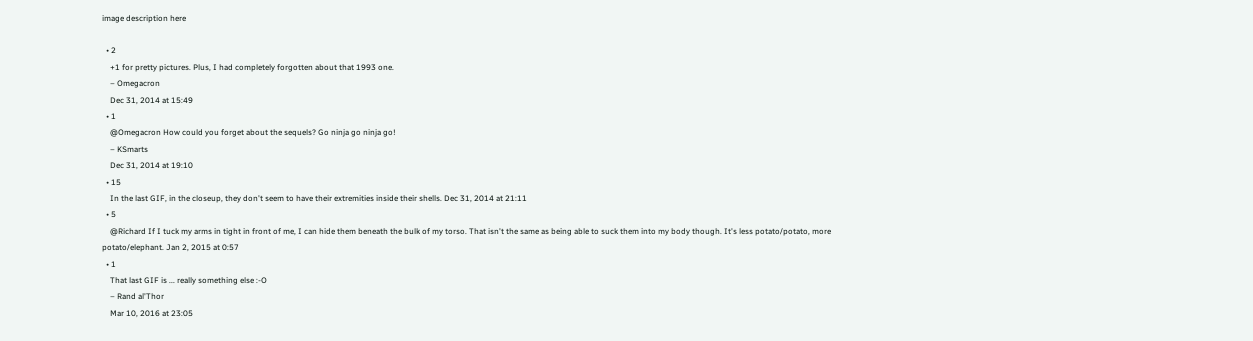image description here

  • 2
    +1 for pretty pictures. Plus, I had completely forgotten about that 1993 one.
    – Omegacron
    Dec 31, 2014 at 15:49
  • 1
    @Omegacron How could you forget about the sequels? Go ninja go ninja go!
    – KSmarts
    Dec 31, 2014 at 19:10
  • 15
    In the last GIF, in the closeup, they don't seem to have their extremities inside their shells. Dec 31, 2014 at 21:11
  • 5
    @Richard If I tuck my arms in tight in front of me, I can hide them beneath the bulk of my torso. That isn't the same as being able to suck them into my body though. It's less potato/potato, more potato/elephant. Jan 2, 2015 at 0:57
  • 1
    That last GIF is ... really something else :-O
    – Rand al'Thor
    Mar 10, 2016 at 23:05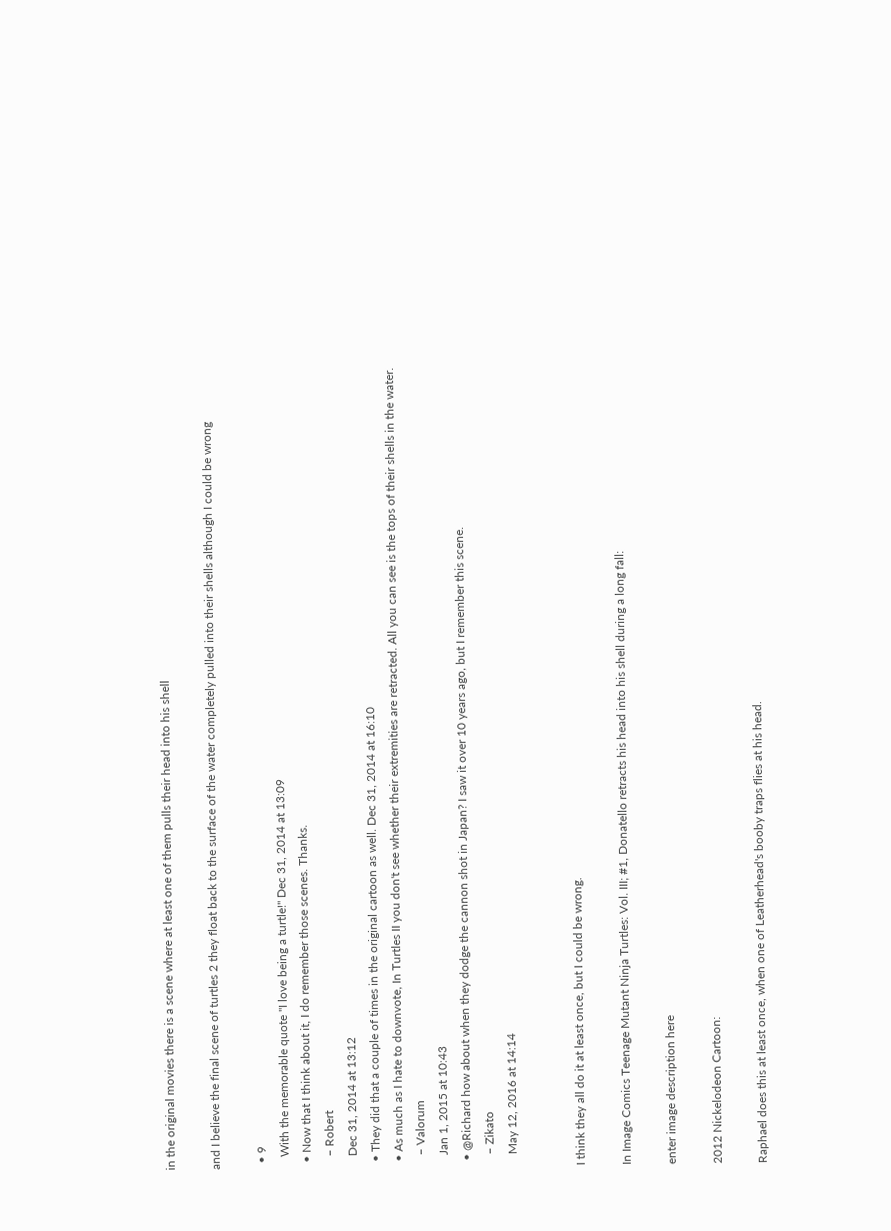in the original movies there is a scene where at least one of them pulls their head into his shell

and I believe the final scene of turtles 2 they float back to the surface of the water completely pulled into their shells although I could be wrong

  • 9
    With the memorable quote "I love being a turtle!" Dec 31, 2014 at 13:09
  • Now that I think about it, I do remember those scenes. Thanks.
    – Robert
    Dec 31, 2014 at 13:12
  • They did that a couple of times in the original cartoon as well. Dec 31, 2014 at 16:10
  • As much as I hate to downvote, In Turtles II you don't see whether their extremities are retracted. All you can see is the tops of their shells in the water.
    – Valorum
    Jan 1, 2015 at 10:43
  • @Richard how about when they dodge the cannon shot in Japan? I saw it over 10 years ago, but I remember this scene.
    – Zikato
    May 12, 2016 at 14:14


I think they all do it at least once, but I could be wrong.

In Image Comics Teenage Mutant Ninja Turtles: Vol. III; #1, Donatello retracts his head into his shell during a long fall:

enter image description here

2012 Nickelodeon Cartoon:

Raphael does this at least once, when one of Leatherhead's booby traps flies at his head.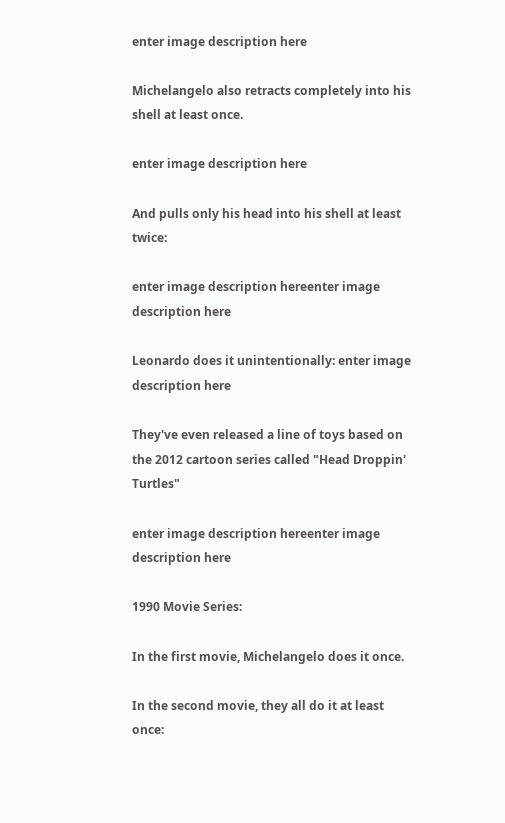enter image description here

Michelangelo also retracts completely into his shell at least once.

enter image description here

And pulls only his head into his shell at least twice:

enter image description hereenter image description here

Leonardo does it unintentionally: enter image description here

They've even released a line of toys based on the 2012 cartoon series called "Head Droppin' Turtles"

enter image description hereenter image description here

1990 Movie Series:

In the first movie, Michelangelo does it once.

In the second movie, they all do it at least once: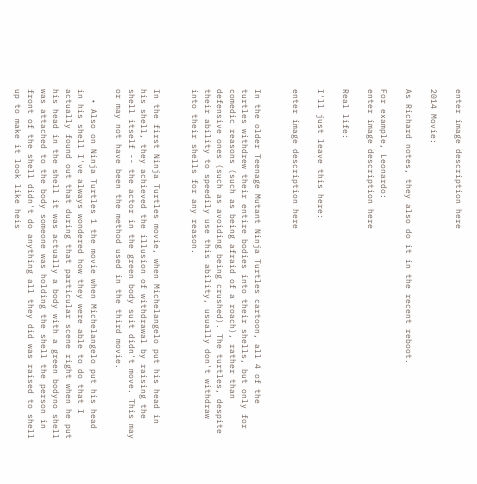enter image description here

2014 Movie:

As Richard notes, they also do it in the recent reboot.

For example, Leonardo:
enter image description here

Real life:

I'll just leave this here:

enter image description here


In the older Teenage Mutant Ninja Turtles cartoon, all 4 of the turtles withdrew their entire bodies into their shells, but only for comedic reasons (such as being afraid of a roach), rather than defensive ones (such as avoiding being crushed). The turtles, despite their ability to speedily use this ability, usually don't withdraw into their shells for any reason.


In the first Ninja Turtles movie, when Michelangelo put his head in his shell, they achieved the illusion of withdrawal by raising the shell itself -- the actor in the green body suit didn't move. This may or may not have been the method used in the third movie.

  • Also on Ninja Turtles 1 the movie when Michelangelo put his head in his shell I've always wondered how they were able to do that I actually found out that during that particular scene right when he put his head in the shell it was actually a body with a green bodyno shell was attached to the body someone was holding the shell the person in front of the shell didn't do anything all they did was raised to shell up to make it look like heis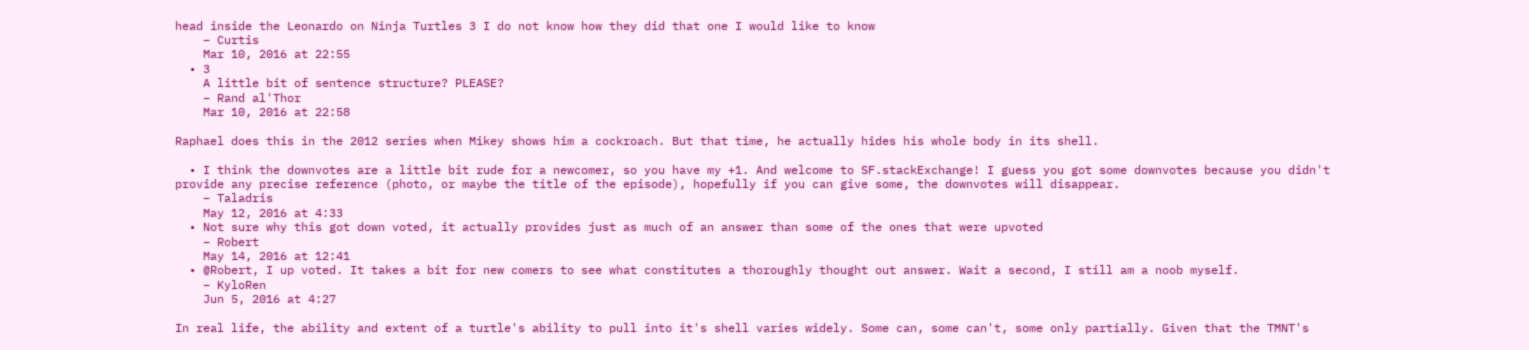head inside the Leonardo on Ninja Turtles 3 I do not know how they did that one I would like to know
    – Curtis
    Mar 10, 2016 at 22:55
  • 3
    A little bit of sentence structure? PLEASE?
    – Rand al'Thor
    Mar 10, 2016 at 22:58

Raphael does this in the 2012 series when Mikey shows him a cockroach. But that time, he actually hides his whole body in its shell.

  • I think the downvotes are a little bit rude for a newcomer, so you have my +1. And welcome to SF.stackExchange! I guess you got some downvotes because you didn't provide any precise reference (photo, or maybe the title of the episode), hopefully if you can give some, the downvotes will disappear.
    – Taladris
    May 12, 2016 at 4:33
  • Not sure why this got down voted, it actually provides just as much of an answer than some of the ones that were upvoted
    – Robert
    May 14, 2016 at 12:41
  • @Robert, I up voted. It takes a bit for new comers to see what constitutes a thoroughly thought out answer. Wait a second, I still am a noob myself.
    – KyloRen
    Jun 5, 2016 at 4:27

In real life, the ability and extent of a turtle's ability to pull into it's shell varies widely. Some can, some can't, some only partially. Given that the TMNT's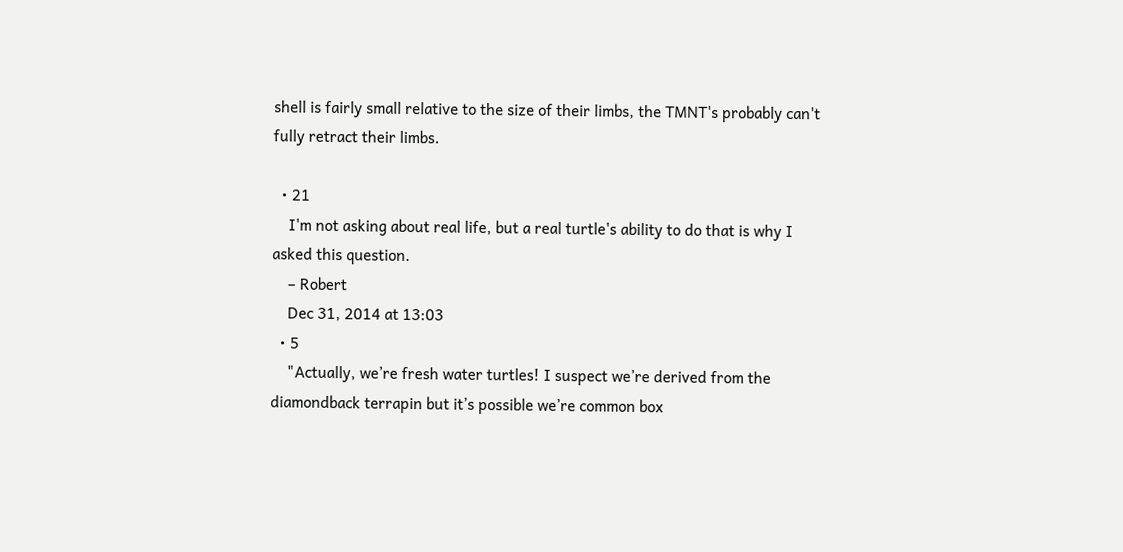shell is fairly small relative to the size of their limbs, the TMNT's probably can't fully retract their limbs.

  • 21
    I'm not asking about real life, but a real turtle's ability to do that is why I asked this question.
    – Robert
    Dec 31, 2014 at 13:03
  • 5
    "Actually, we’re fresh water turtles! I suspect we’re derived from the diamondback terrapin but it’s possible we’re common box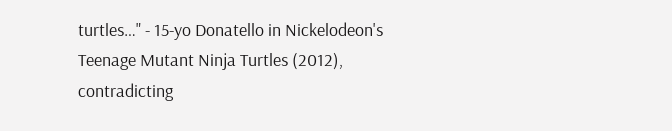turtles…" - 15-yo Donatello in Nickelodeon's Teenage Mutant Ninja Turtles (2012), contradicting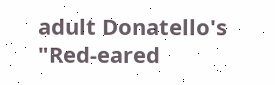adult Donatello's "Red-eared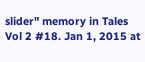slider" memory in Tales Vol 2 #18. Jan 1, 2015 at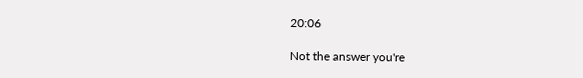20:06

Not the answer you're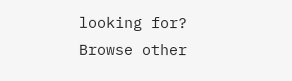looking for? Browse other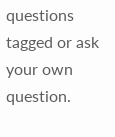questions tagged or ask your own question.